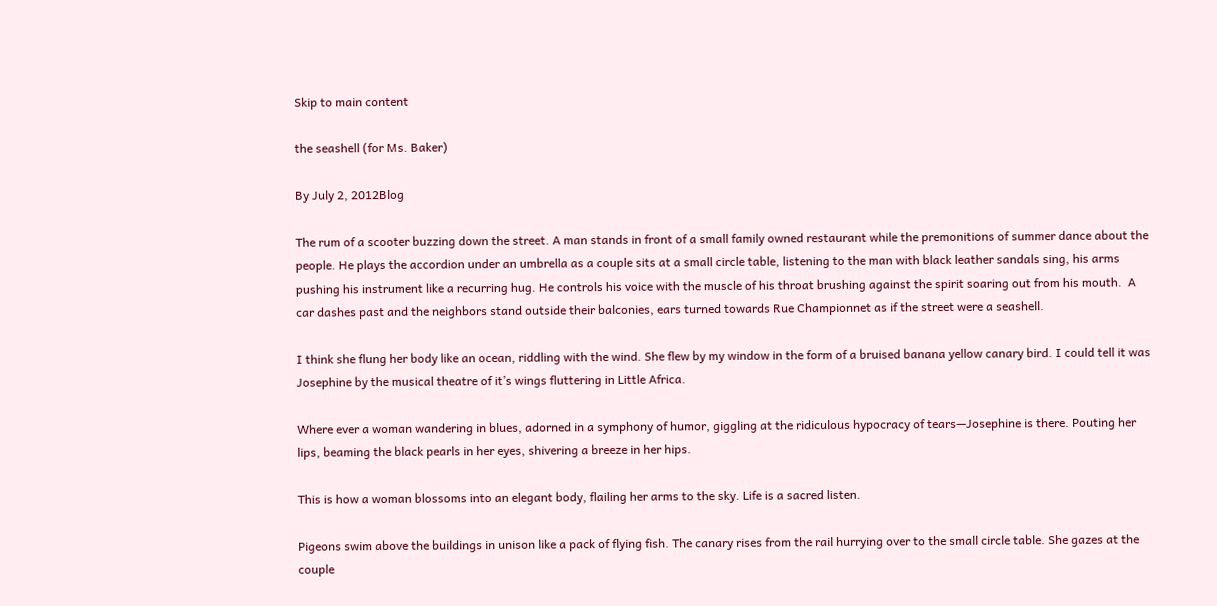Skip to main content

the seashell (for Ms. Baker)

By July 2, 2012Blog

The rum of a scooter buzzing down the street. A man stands in front of a small family owned restaurant while the premonitions of summer dance about the people. He plays the accordion under an umbrella as a couple sits at a small circle table, listening to the man with black leather sandals sing, his arms pushing his instrument like a recurring hug. He controls his voice with the muscle of his throat brushing against the spirit soaring out from his mouth.  A car dashes past and the neighbors stand outside their balconies, ears turned towards Rue Championnet as if the street were a seashell.

I think she flung her body like an ocean, riddling with the wind. She flew by my window in the form of a bruised banana yellow canary bird. I could tell it was Josephine by the musical theatre of it’s wings fluttering in Little Africa.

Where ever a woman wandering in blues, adorned in a symphony of humor, giggling at the ridiculous hypocracy of tears—Josephine is there. Pouting her lips, beaming the black pearls in her eyes, shivering a breeze in her hips.

This is how a woman blossoms into an elegant body, flailing her arms to the sky. Life is a sacred listen.

Pigeons swim above the buildings in unison like a pack of flying fish. The canary rises from the rail hurrying over to the small circle table. She gazes at the couple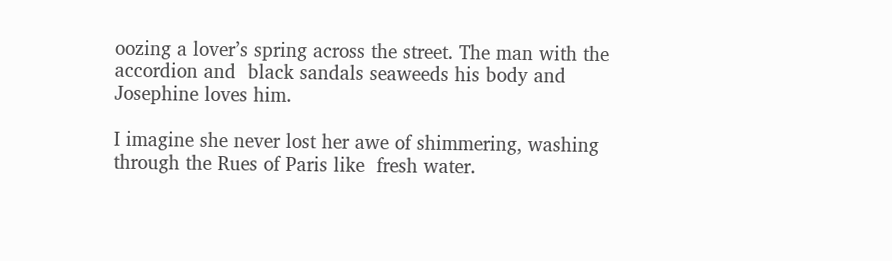oozing a lover’s spring across the street. The man with the accordion and  black sandals seaweeds his body and  Josephine loves him.

I imagine she never lost her awe of shimmering, washing through the Rues of Paris like  fresh water.